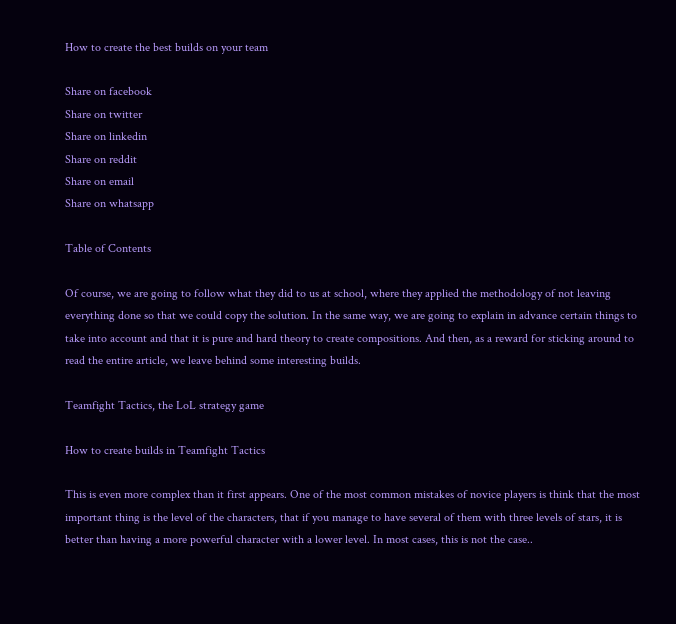How to create the best builds on your team

Share on facebook
Share on twitter
Share on linkedin
Share on reddit
Share on email
Share on whatsapp

Table of Contents

Of course, we are going to follow what they did to us at school, where they applied the methodology of not leaving everything done so that we could copy the solution. In the same way, we are going to explain in advance certain things to take into account and that it is pure and hard theory to create compositions. And then, as a reward for sticking around to read the entire article, we leave behind some interesting builds.

Teamfight Tactics, the LoL strategy game

How to create builds in Teamfight Tactics

This is even more complex than it first appears. One of the most common mistakes of novice players is think that the most important thing is the level of the characters, that if you manage to have several of them with three levels of stars, it is better than having a more powerful character with a lower level. In most cases, this is not the case..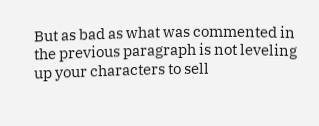But as bad as what was commented in the previous paragraph is not leveling up your characters to sell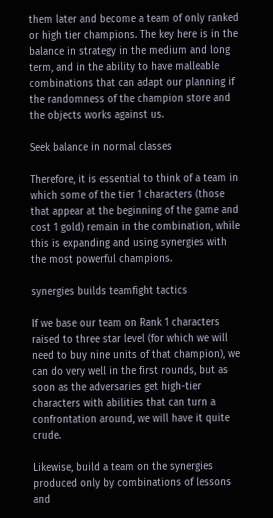them later and become a team of only ranked or high tier champions. The key here is in the balance in strategy in the medium and long term, and in the ability to have malleable combinations that can adapt our planning if the randomness of the champion store and the objects works against us.

Seek balance in normal classes

Therefore, it is essential to think of a team in which some of the tier 1 characters (those that appear at the beginning of the game and cost 1 gold) remain in the combination, while this is expanding and using synergies with the most powerful champions.

synergies builds teamfight tactics

If we base our team on Rank 1 characters raised to three star level (for which we will need to buy nine units of that champion), we can do very well in the first rounds, but as soon as the adversaries get high-tier characters with abilities that can turn a confrontation around, we will have it quite crude.

Likewise, build a team on the synergies produced only by combinations of lessons and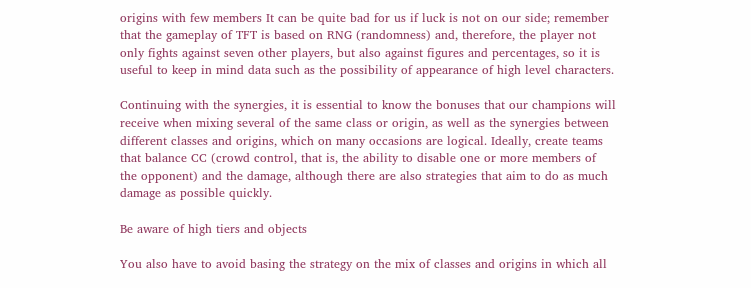origins with few members It can be quite bad for us if luck is not on our side; remember that the gameplay of TFT is based on RNG (randomness) and, therefore, the player not only fights against seven other players, but also against figures and percentages, so it is useful to keep in mind data such as the possibility of appearance of high level characters.

Continuing with the synergies, it is essential to know the bonuses that our champions will receive when mixing several of the same class or origin, as well as the synergies between different classes and origins, which on many occasions are logical. Ideally, create teams that balance CC (crowd control, that is, the ability to disable one or more members of the opponent) and the damage, although there are also strategies that aim to do as much damage as possible quickly.

Be aware of high tiers and objects

You also have to avoid basing the strategy on the mix of classes and origins in which all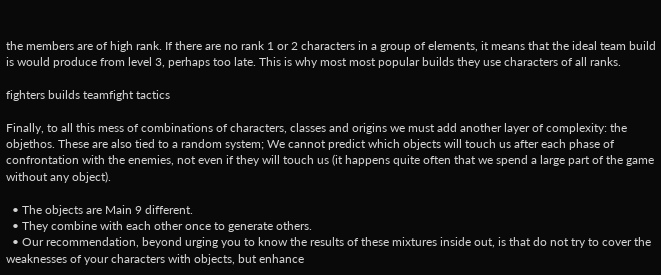the members are of high rank. If there are no rank 1 or 2 characters in a group of elements, it means that the ideal team build is would produce from level 3, perhaps too late. This is why most most popular builds they use characters of all ranks.

fighters builds teamfight tactics

Finally, to all this mess of combinations of characters, classes and origins we must add another layer of complexity: the objethos. These are also tied to a random system; We cannot predict which objects will touch us after each phase of confrontation with the enemies, not even if they will touch us (it happens quite often that we spend a large part of the game without any object).

  • The objects are Main 9 different.
  • They combine with each other once to generate others.
  • Our recommendation, beyond urging you to know the results of these mixtures inside out, is that do not try to cover the weaknesses of your characters with objects, but enhance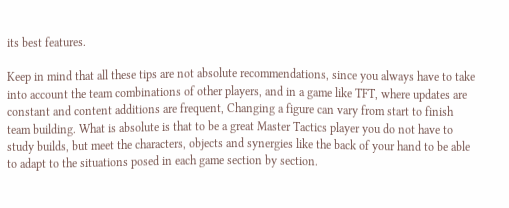its best features.

Keep in mind that all these tips are not absolute recommendations, since you always have to take into account the team combinations of other players, and in a game like TFT, where updates are constant and content additions are frequent, Changing a figure can vary from start to finish team building. What is absolute is that to be a great Master Tactics player you do not have to study builds, but meet the characters, objects and synergies like the back of your hand to be able to adapt to the situations posed in each game section by section.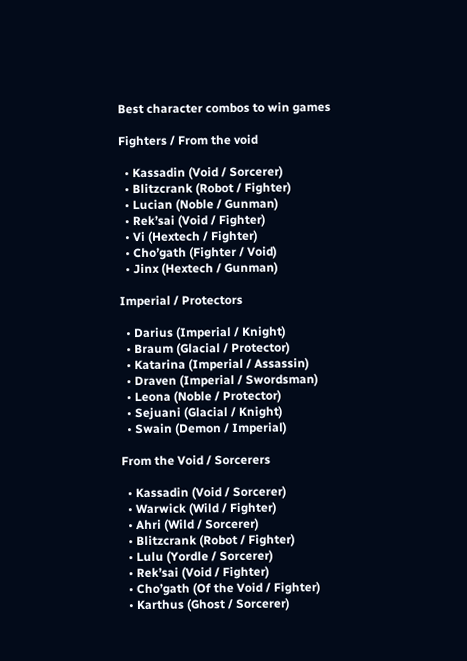Best character combos to win games

Fighters / From the void

  • Kassadin (Void / Sorcerer)
  • Blitzcrank (Robot / Fighter)
  • Lucian (Noble / Gunman)
  • Rek’sai (Void / Fighter)
  • Vi (Hextech / Fighter)
  • Cho’gath (Fighter / Void)
  • Jinx (Hextech / Gunman)

Imperial / Protectors

  • Darius (Imperial / Knight)
  • Braum (Glacial / Protector)
  • Katarina (Imperial / Assassin)
  • Draven (Imperial / Swordsman)
  • Leona (Noble / Protector)
  • Sejuani (Glacial / Knight)
  • Swain (Demon / Imperial)

From the Void / Sorcerers

  • Kassadin (Void / Sorcerer)
  • Warwick (Wild / Fighter)
  • Ahri (Wild / Sorcerer)
  • Blitzcrank (Robot / Fighter)
  • Lulu (Yordle / Sorcerer)
  • Rek’sai (Void / Fighter)
  • Cho’gath (Of the Void / Fighter)
  • Karthus (Ghost / Sorcerer)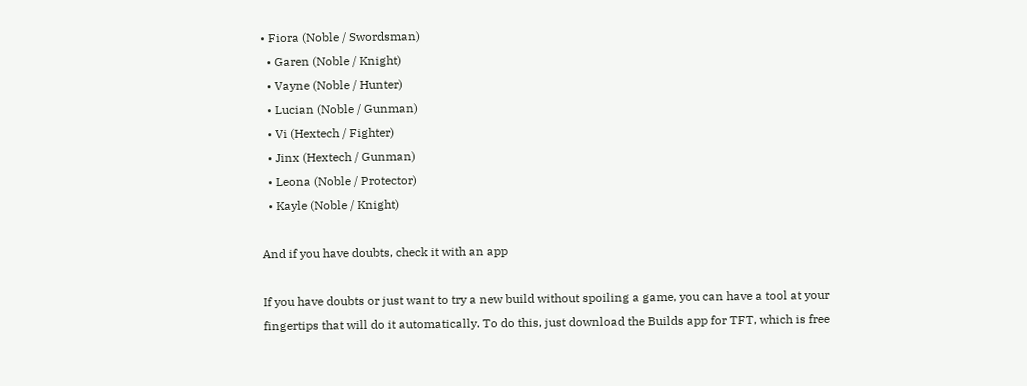• Fiora (Noble / Swordsman)
  • Garen (Noble / Knight)
  • Vayne (Noble / Hunter)
  • Lucian (Noble / Gunman)
  • Vi (Hextech / Fighter)
  • Jinx (Hextech / Gunman)
  • Leona (Noble / Protector)
  • Kayle (Noble / Knight)

And if you have doubts, check it with an app

If you have doubts or just want to try a new build without spoiling a game, you can have a tool at your fingertips that will do it automatically. To do this, just download the Builds app for TFT, which is free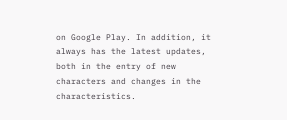on Google Play. In addition, it always has the latest updates, both in the entry of new characters and changes in the characteristics.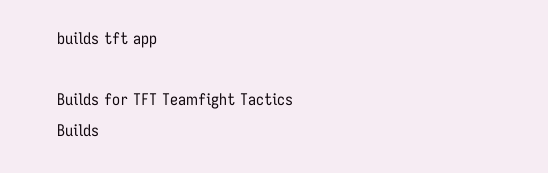builds tft app

Builds for TFT Teamfight Tactics
Builds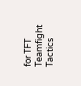for TFT Teamfight Tactics